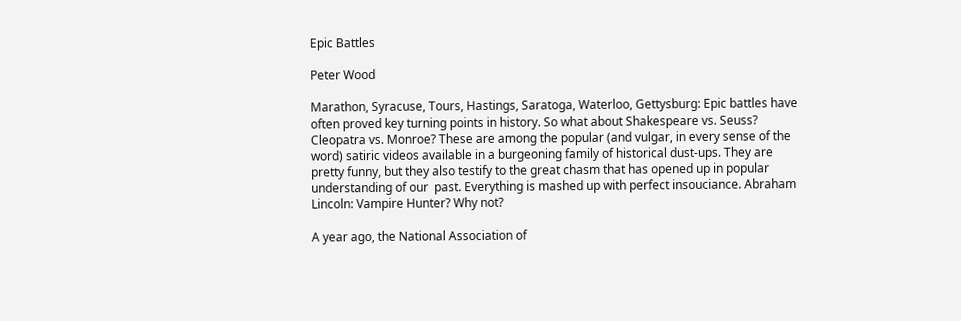Epic Battles

Peter Wood

Marathon, Syracuse, Tours, Hastings, Saratoga, Waterloo, Gettysburg: Epic battles have often proved key turning points in history. So what about Shakespeare vs. Seuss? Cleopatra vs. Monroe? These are among the popular (and vulgar, in every sense of the word) satiric videos available in a burgeoning family of historical dust-ups. They are pretty funny, but they also testify to the great chasm that has opened up in popular understanding of our  past. Everything is mashed up with perfect insouciance. Abraham Lincoln: Vampire Hunter? Why not?

A year ago, the National Association of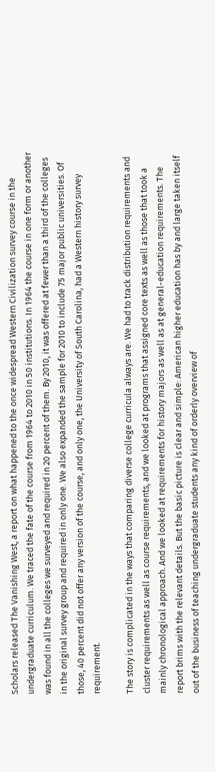Scholars released The Vanishing West, a report on what happened to the once widespread Western Civilization survey course in the undergraduate curriculum. We traced the fate of the course from 1964 to 2010 in 50 institutions. In 1964 the course in one form or another was found in all the colleges we surveyed and required in 20 percent of them. By 2010, it was offered at fewer than a third of the colleges in the original survey group and required in only one. We also expanded the sample for 2010 to include 75 major public universities. Of those, 40 percent did not offer any version of the course, and only one, the University of South Carolina, had a Western history survey requirement.

The story is complicated in the ways that comparing diverse college curricula always are. We had to track distribution requirements and cluster requirements as well as course requirements, and we looked at programs that assigned core texts as well as those that took a mainly chronological approach. And we looked at requirements for history majors as well as at general-education requirements. The report brims with the relevant details. But the basic picture is clear and simple: American higher education has by and large taken itself out of the business of teaching undergraduate students any kind of orderly overview of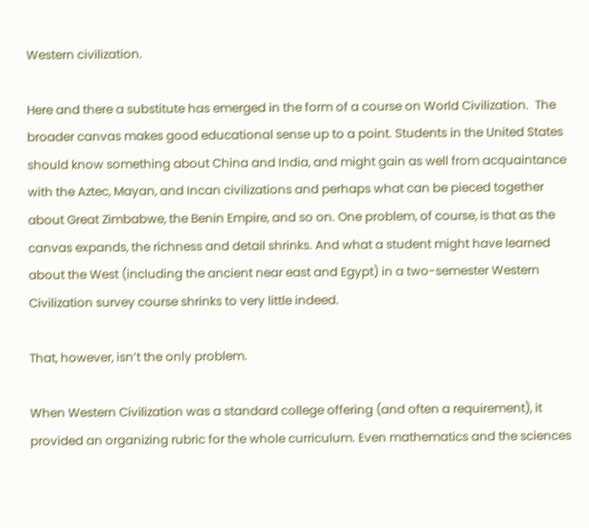Western civilization.

Here and there a substitute has emerged in the form of a course on World Civilization.  The broader canvas makes good educational sense up to a point. Students in the United States should know something about China and India, and might gain as well from acquaintance with the Aztec, Mayan, and Incan civilizations and perhaps what can be pieced together about Great Zimbabwe, the Benin Empire, and so on. One problem, of course, is that as the canvas expands, the richness and detail shrinks. And what a student might have learned about the West (including the ancient near east and Egypt) in a two-semester Western Civilization survey course shrinks to very little indeed.

That, however, isn’t the only problem.

When Western Civilization was a standard college offering (and often a requirement), it provided an organizing rubric for the whole curriculum. Even mathematics and the sciences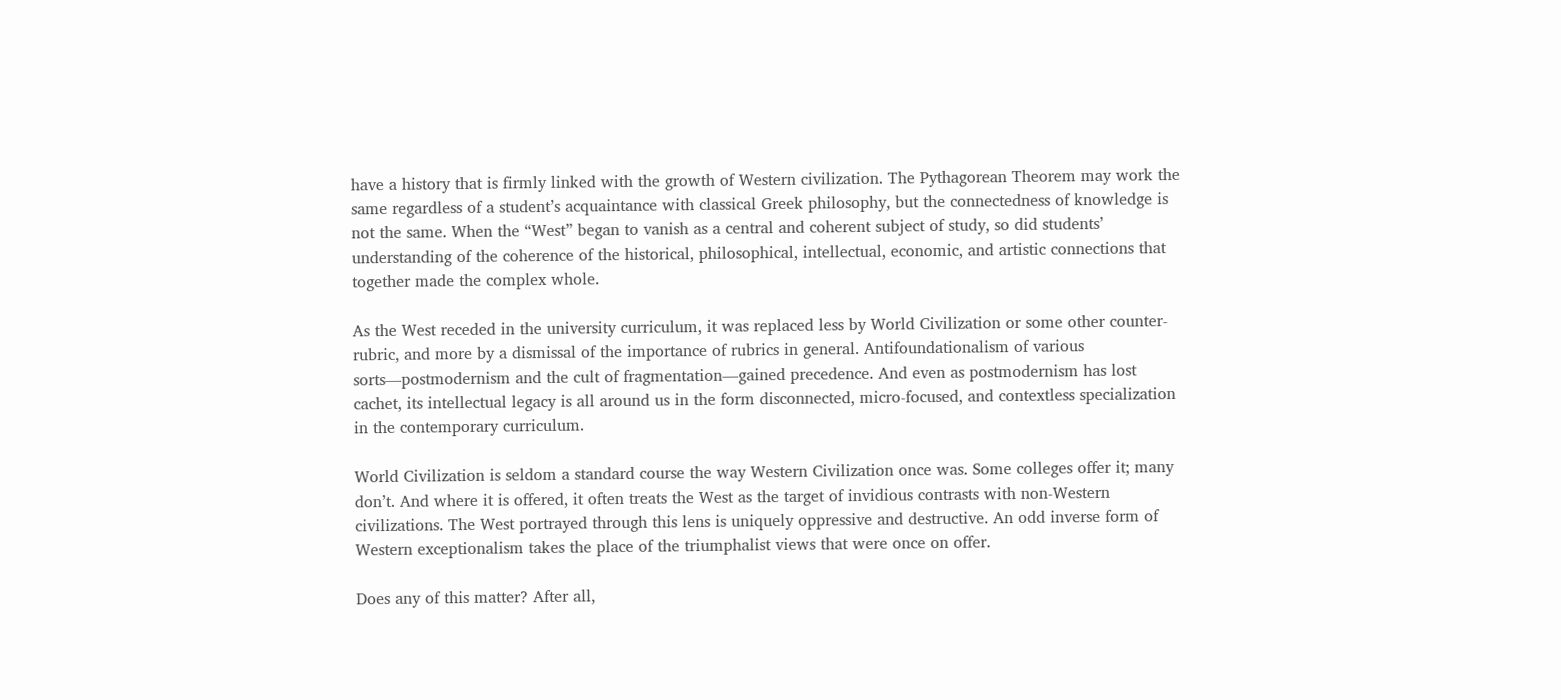have a history that is firmly linked with the growth of Western civilization. The Pythagorean Theorem may work the same regardless of a student’s acquaintance with classical Greek philosophy, but the connectedness of knowledge is not the same. When the “West” began to vanish as a central and coherent subject of study, so did students’ understanding of the coherence of the historical, philosophical, intellectual, economic, and artistic connections that together made the complex whole.

As the West receded in the university curriculum, it was replaced less by World Civilization or some other counter-rubric, and more by a dismissal of the importance of rubrics in general. Antifoundationalism of various sorts—postmodernism and the cult of fragmentation—gained precedence. And even as postmodernism has lost cachet, its intellectual legacy is all around us in the form disconnected, micro-focused, and contextless specialization in the contemporary curriculum.

World Civilization is seldom a standard course the way Western Civilization once was. Some colleges offer it; many don’t. And where it is offered, it often treats the West as the target of invidious contrasts with non-Western civilizations. The West portrayed through this lens is uniquely oppressive and destructive. An odd inverse form of Western exceptionalism takes the place of the triumphalist views that were once on offer.

Does any of this matter? After all,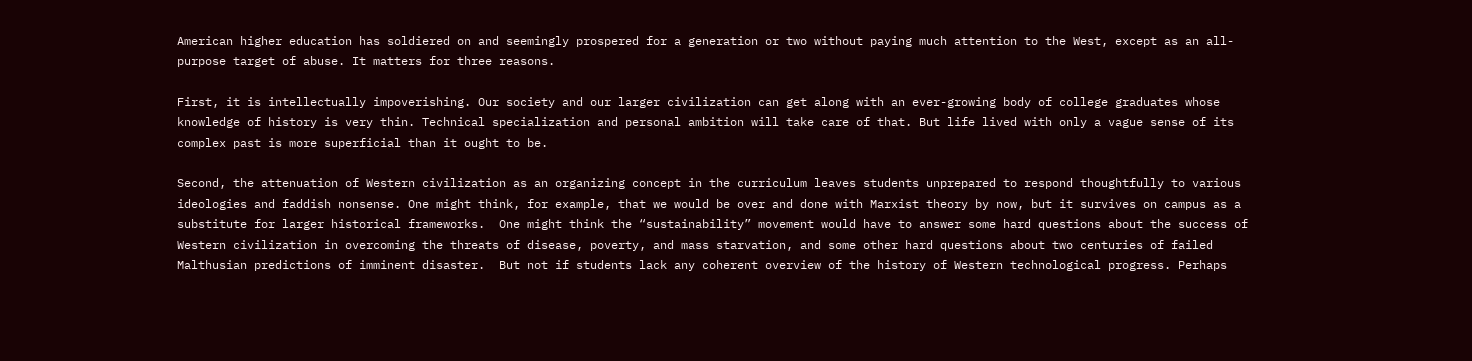American higher education has soldiered on and seemingly prospered for a generation or two without paying much attention to the West, except as an all-purpose target of abuse. It matters for three reasons.

First, it is intellectually impoverishing. Our society and our larger civilization can get along with an ever-growing body of college graduates whose knowledge of history is very thin. Technical specialization and personal ambition will take care of that. But life lived with only a vague sense of its complex past is more superficial than it ought to be.

Second, the attenuation of Western civilization as an organizing concept in the curriculum leaves students unprepared to respond thoughtfully to various ideologies and faddish nonsense. One might think, for example, that we would be over and done with Marxist theory by now, but it survives on campus as a substitute for larger historical frameworks.  One might think the “sustainability” movement would have to answer some hard questions about the success of Western civilization in overcoming the threats of disease, poverty, and mass starvation, and some other hard questions about two centuries of failed Malthusian predictions of imminent disaster.  But not if students lack any coherent overview of the history of Western technological progress. Perhaps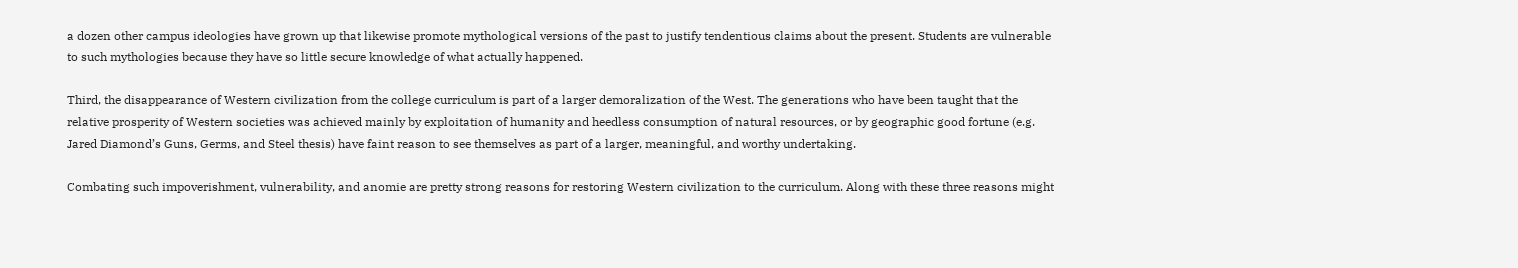a dozen other campus ideologies have grown up that likewise promote mythological versions of the past to justify tendentious claims about the present. Students are vulnerable to such mythologies because they have so little secure knowledge of what actually happened.

Third, the disappearance of Western civilization from the college curriculum is part of a larger demoralization of the West. The generations who have been taught that the relative prosperity of Western societies was achieved mainly by exploitation of humanity and heedless consumption of natural resources, or by geographic good fortune (e.g. Jared Diamond’s Guns, Germs, and Steel thesis) have faint reason to see themselves as part of a larger, meaningful, and worthy undertaking.

Combating such impoverishment, vulnerability, and anomie are pretty strong reasons for restoring Western civilization to the curriculum. Along with these three reasons might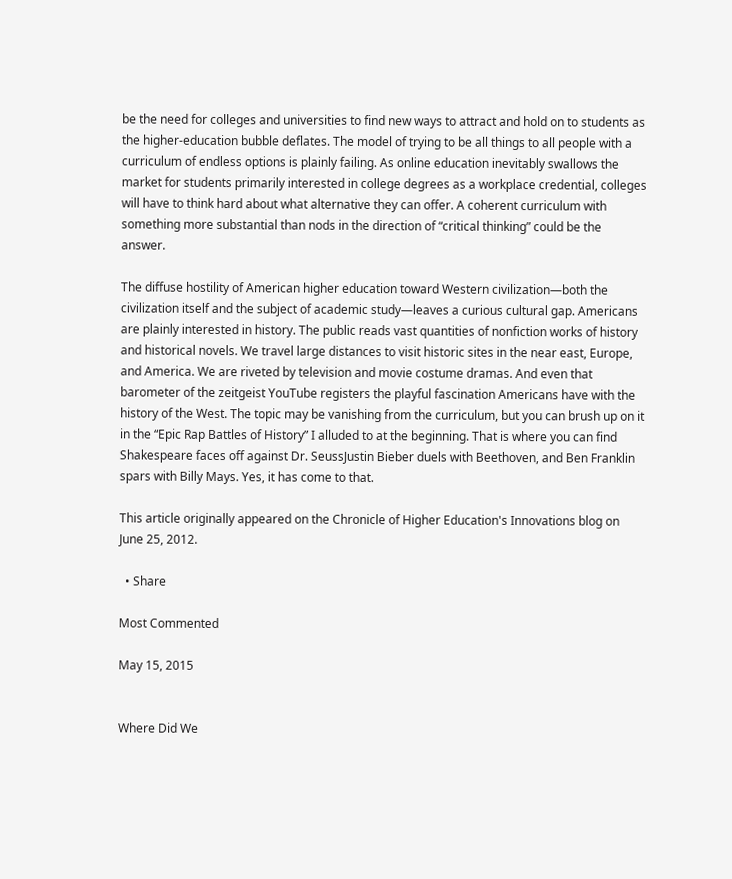be the need for colleges and universities to find new ways to attract and hold on to students as the higher-education bubble deflates. The model of trying to be all things to all people with a curriculum of endless options is plainly failing. As online education inevitably swallows the market for students primarily interested in college degrees as a workplace credential, colleges will have to think hard about what alternative they can offer. A coherent curriculum with something more substantial than nods in the direction of “critical thinking” could be the answer.

The diffuse hostility of American higher education toward Western civilization—both the civilization itself and the subject of academic study—leaves a curious cultural gap. Americans are plainly interested in history. The public reads vast quantities of nonfiction works of history and historical novels. We travel large distances to visit historic sites in the near east, Europe, and America. We are riveted by television and movie costume dramas. And even that barometer of the zeitgeist YouTube registers the playful fascination Americans have with the history of the West. The topic may be vanishing from the curriculum, but you can brush up on it in the “Epic Rap Battles of History” I alluded to at the beginning. That is where you can find Shakespeare faces off against Dr. SeussJustin Bieber duels with Beethoven, and Ben Franklin spars with Billy Mays. Yes, it has come to that.

This article originally appeared on the Chronicle of Higher Education's Innovations blog on June 25, 2012.

  • Share

Most Commented

May 15, 2015


Where Did We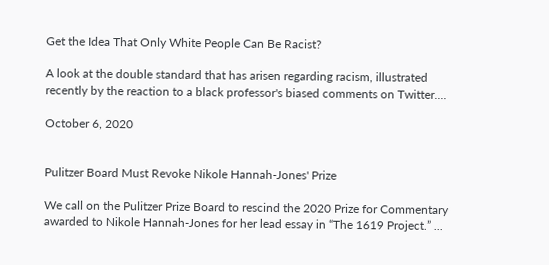Get the Idea That Only White People Can Be Racist?

A look at the double standard that has arisen regarding racism, illustrated recently by the reaction to a black professor's biased comments on Twitter....

October 6, 2020


Pulitzer Board Must Revoke Nikole Hannah-Jones' Prize

We call on the Pulitzer Prize Board to rescind the 2020 Prize for Commentary awarded to Nikole Hannah-Jones for her lead essay in “The 1619 Project.” ...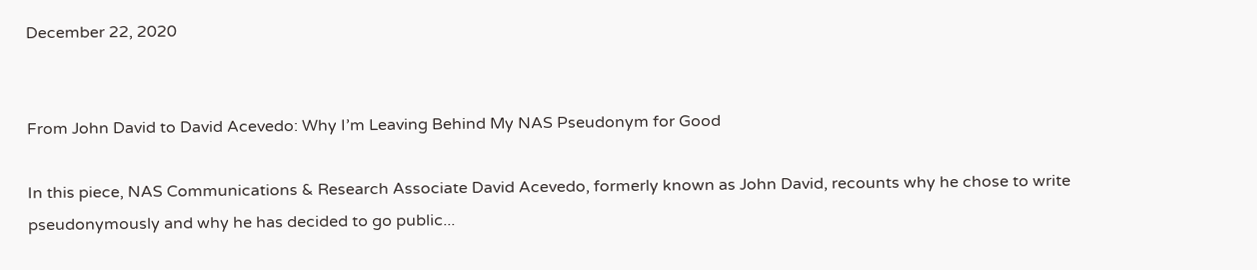December 22, 2020


From John David to David Acevedo: Why I’m Leaving Behind My NAS Pseudonym for Good

In this piece, NAS Communications & Research Associate David Acevedo, formerly known as John David, recounts why he chose to write pseudonymously and why he has decided to go public...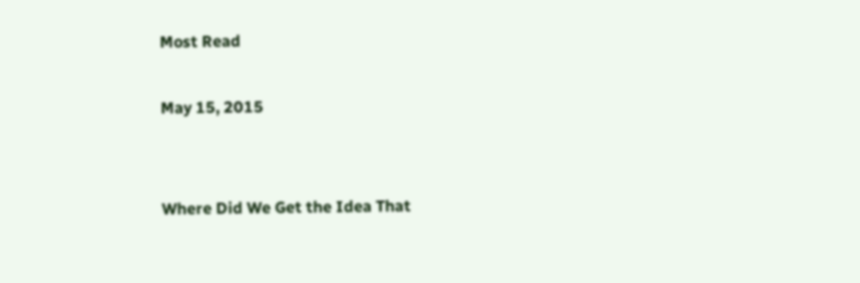Most Read

May 15, 2015


Where Did We Get the Idea That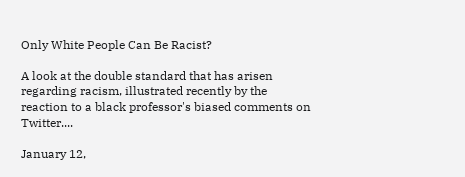Only White People Can Be Racist?

A look at the double standard that has arisen regarding racism, illustrated recently by the reaction to a black professor's biased comments on Twitter....

January 12,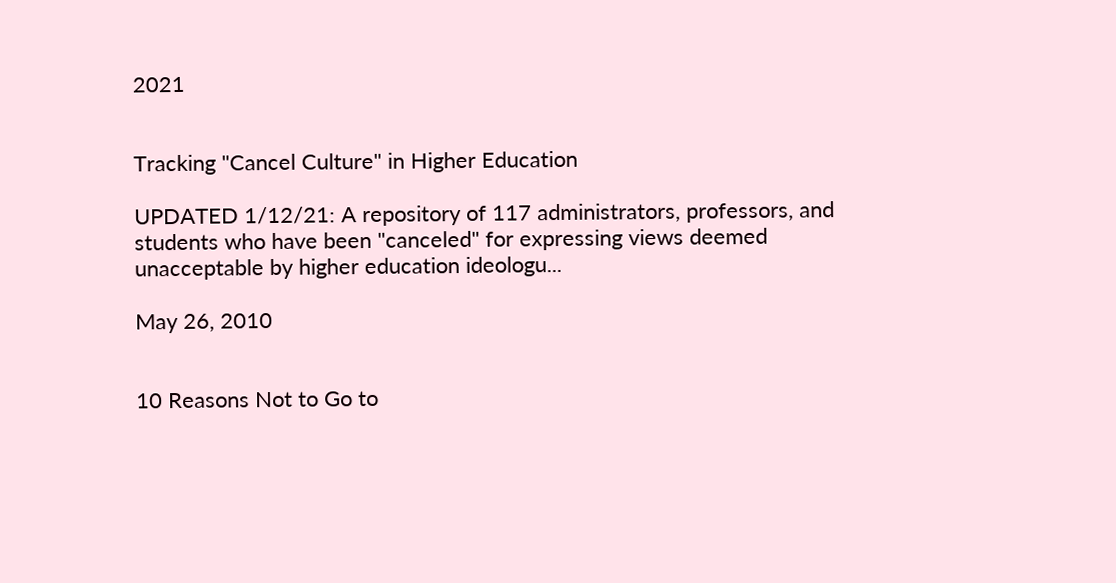2021


Tracking "Cancel Culture" in Higher Education

UPDATED 1/12/21: A repository of 117 administrators, professors, and students who have been "canceled" for expressing views deemed unacceptable by higher education ideologu...

May 26, 2010


10 Reasons Not to Go to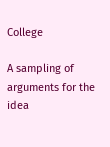College

A sampling of arguments for the idea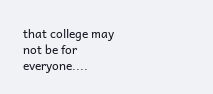that college may not be for everyone....